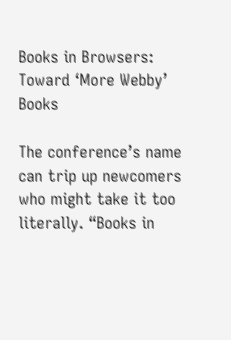Books in Browsers: Toward ‘More Webby’ Books

The conference’s name can trip up newcomers who might take it too literally. “Books in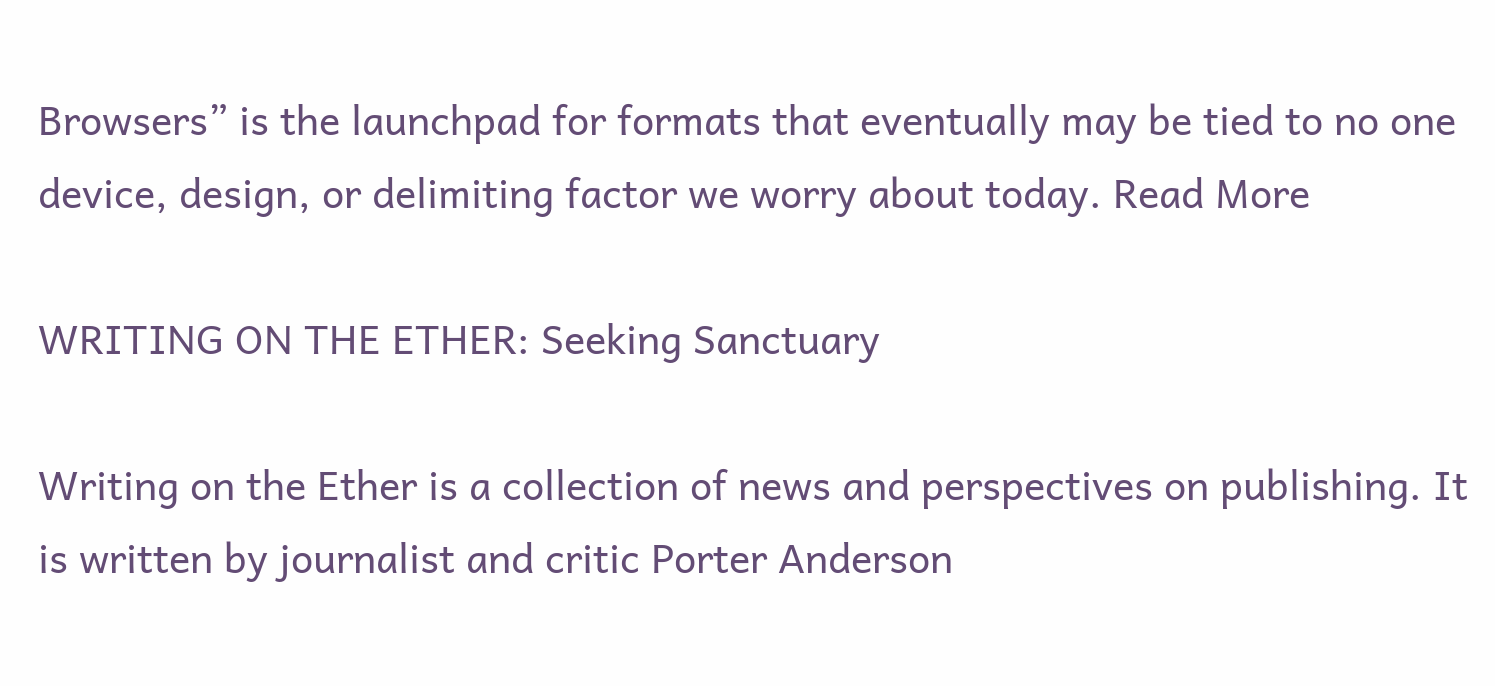Browsers” is the launchpad for formats that eventually may be tied to no one device, design, or delimiting factor we worry about today. Read More

WRITING ON THE ETHER: Seeking Sanctuary

Writing on the Ether is a collection of news and perspectives on publishing. It is written by journalist and critic Porter Anderson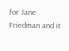for Jane Friedman and it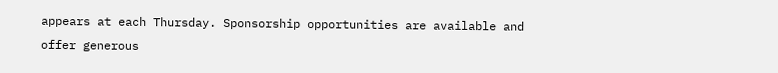appears at each Thursday. Sponsorship opportunities are available and offer generous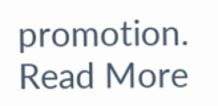promotion. Read More